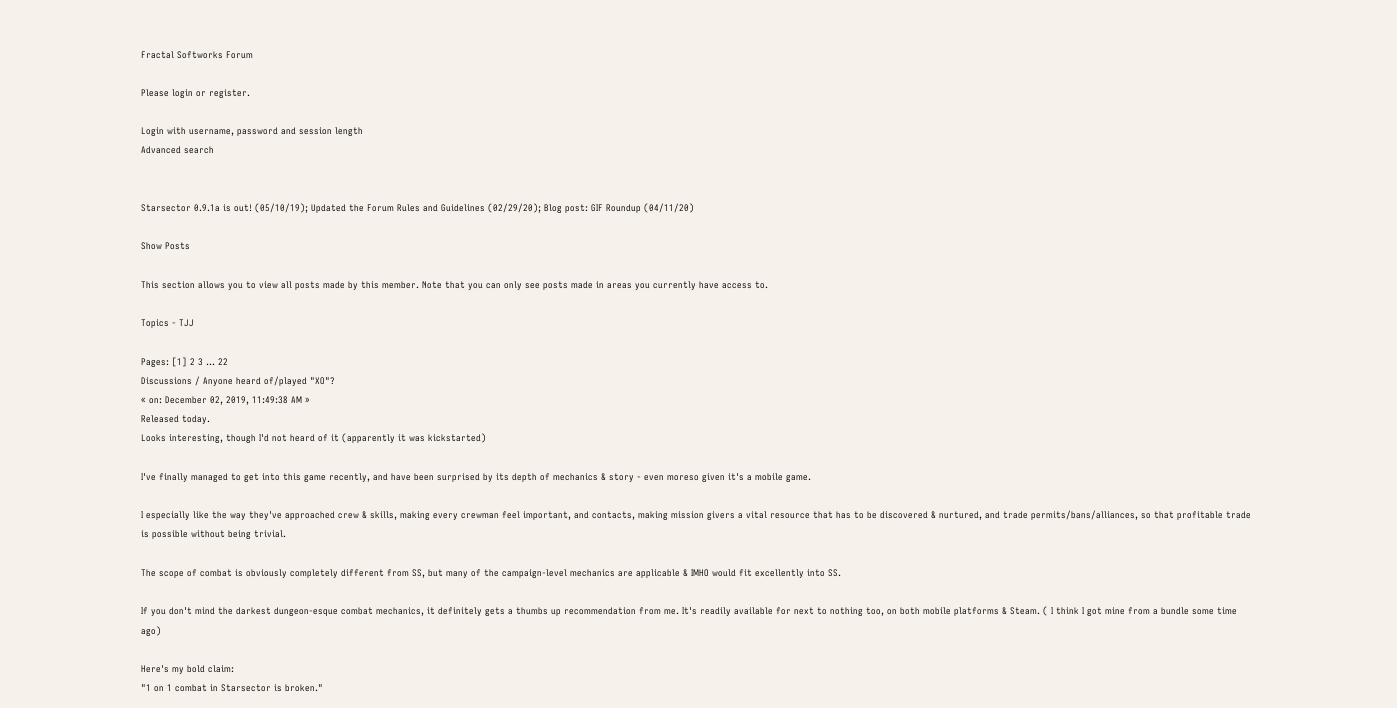Fractal Softworks Forum

Please login or register.

Login with username, password and session length
Advanced search


Starsector 0.9.1a is out! (05/10/19); Updated the Forum Rules and Guidelines (02/29/20); Blog post: GIF Roundup (04/11/20)

Show Posts

This section allows you to view all posts made by this member. Note that you can only see posts made in areas you currently have access to.

Topics - TJJ

Pages: [1] 2 3 ... 22
Discussions / Anyone heard of/played "XO"?
« on: December 02, 2019, 11:49:38 AM »
Released today.
Looks interesting, though I'd not heard of it (apparently it was kickstarted)

I've finally managed to get into this game recently, and have been surprised by its depth of mechanics & story - even moreso given it's a mobile game.

I especially like the way they've approached crew & skills, making every crewman feel important, and contacts, making mission givers a vital resource that has to be discovered & nurtured, and trade permits/bans/alliances, so that profitable trade is possible without being trivial.

The scope of combat is obviously completely different from SS, but many of the campaign-level mechanics are applicable & IMHO would fit excellently into SS.

If you don't mind the darkest dungeon-esque combat mechanics, it definitely gets a thumbs up recommendation from me. It's readily available for next to nothing too, on both mobile platforms & Steam. ( I think I got mine from a bundle some time ago)

Here's my bold claim:
"1 on 1 combat in Starsector is broken."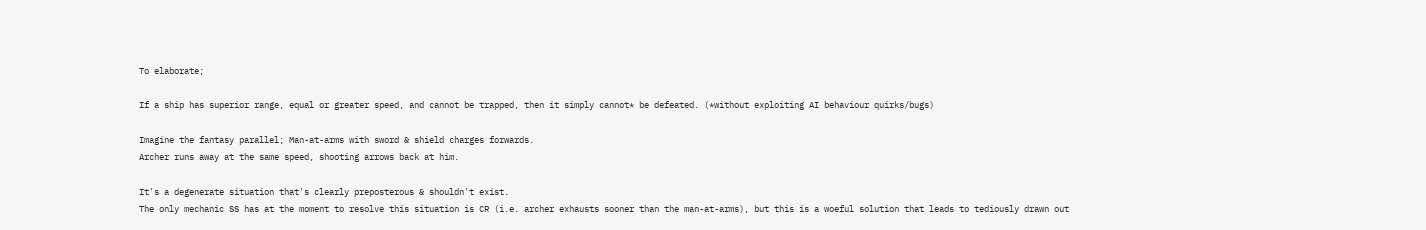To elaborate;

If a ship has superior range, equal or greater speed, and cannot be trapped, then it simply cannot* be defeated. (*without exploiting AI behaviour quirks/bugs)

Imagine the fantasy parallel; Man-at-arms with sword & shield charges forwards.
Archer runs away at the same speed, shooting arrows back at him.

It's a degenerate situation that's clearly preposterous & shouldn't exist.
The only mechanic SS has at the moment to resolve this situation is CR (i.e. archer exhausts sooner than the man-at-arms), but this is a woeful solution that leads to tediously drawn out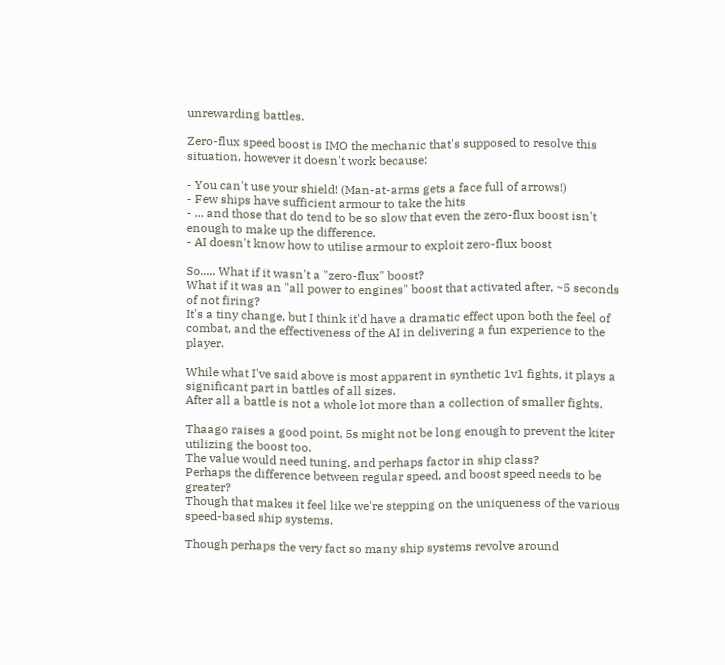unrewarding battles.

Zero-flux speed boost is IMO the mechanic that's supposed to resolve this situation, however it doesn't work because:

- You can't use your shield! (Man-at-arms gets a face full of arrows!)
- Few ships have sufficient armour to take the hits
- ... and those that do tend to be so slow that even the zero-flux boost isn't enough to make up the difference.
- AI doesn't know how to utilise armour to exploit zero-flux boost

So..... What if it wasn't a "zero-flux" boost?
What if it was an "all power to engines" boost that activated after, ~5 seconds of not firing?
It's a tiny change, but I think it'd have a dramatic effect upon both the feel of combat, and the effectiveness of the AI in delivering a fun experience to the player.

While what I've said above is most apparent in synthetic 1v1 fights, it plays a significant part in battles of all sizes.
After all a battle is not a whole lot more than a collection of smaller fights.

Thaago raises a good point, 5s might not be long enough to prevent the kiter utilizing the boost too.
The value would need tuning, and perhaps factor in ship class?
Perhaps the difference between regular speed, and boost speed needs to be greater?
Though that makes it feel like we're stepping on the uniqueness of the various speed-based ship systems.

Though perhaps the very fact so many ship systems revolve around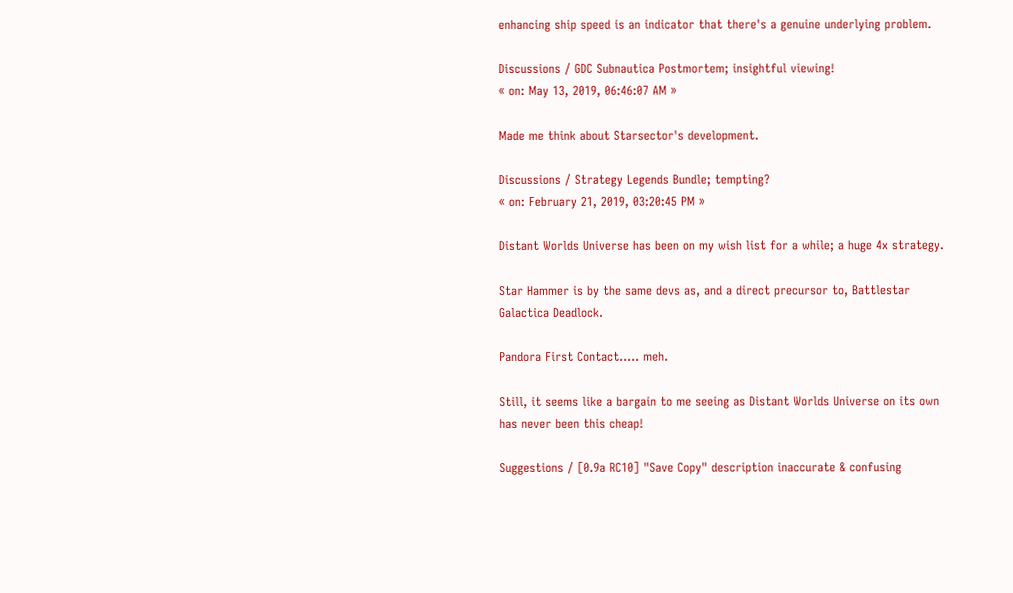enhancing ship speed is an indicator that there's a genuine underlying problem.

Discussions / GDC Subnautica Postmortem; insightful viewing!
« on: May 13, 2019, 06:46:07 AM »

Made me think about Starsector's development.

Discussions / Strategy Legends Bundle; tempting?
« on: February 21, 2019, 03:20:45 PM »

Distant Worlds Universe has been on my wish list for a while; a huge 4x strategy.

Star Hammer is by the same devs as, and a direct precursor to, Battlestar Galactica Deadlock.

Pandora First Contact..... meh.

Still, it seems like a bargain to me seeing as Distant Worlds Universe on its own has never been this cheap!

Suggestions / [0.9a RC10] "Save Copy" description inaccurate & confusing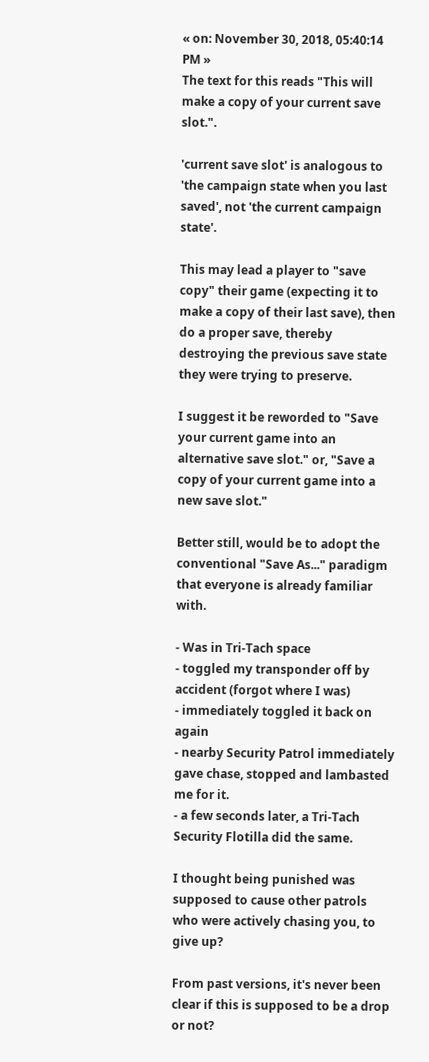« on: November 30, 2018, 05:40:14 PM »
The text for this reads "This will make a copy of your current save slot.".

'current save slot' is analogous to 'the campaign state when you last saved', not 'the current campaign state'.

This may lead a player to "save copy" their game (expecting it to make a copy of their last save), then do a proper save, thereby destroying the previous save state they were trying to preserve.

I suggest it be reworded to "Save your current game into an alternative save slot." or, "Save a copy of your current game into a new save slot."

Better still, would be to adopt the conventional "Save As..." paradigm that everyone is already familiar with.

- Was in Tri-Tach space
- toggled my transponder off by accident (forgot where I was)
- immediately toggled it back on again
- nearby Security Patrol immediately gave chase, stopped and lambasted me for it.
- a few seconds later, a Tri-Tach Security Flotilla did the same.

I thought being punished was supposed to cause other patrols who were actively chasing you, to give up?

From past versions, it's never been clear if this is supposed to be a drop or not?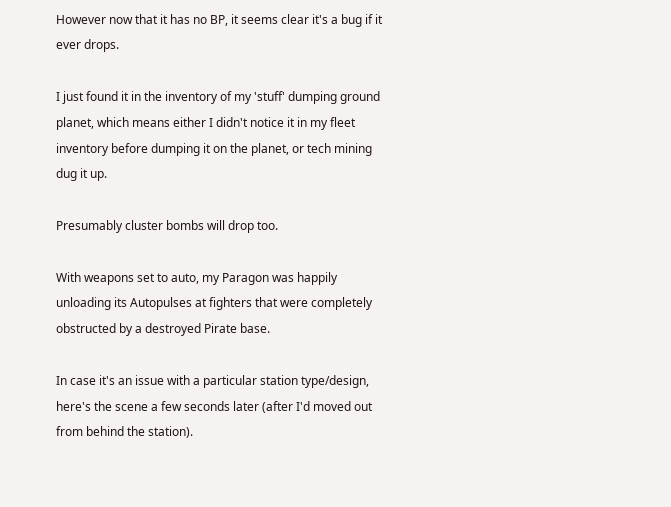However now that it has no BP, it seems clear it's a bug if it ever drops.

I just found it in the inventory of my 'stuff' dumping ground planet, which means either I didn't notice it in my fleet inventory before dumping it on the planet, or tech mining dug it up.

Presumably cluster bombs will drop too.

With weapons set to auto, my Paragon was happily unloading its Autopulses at fighters that were completely obstructed by a destroyed Pirate base.

In case it's an issue with a particular station type/design, here's the scene a few seconds later (after I'd moved out from behind the station).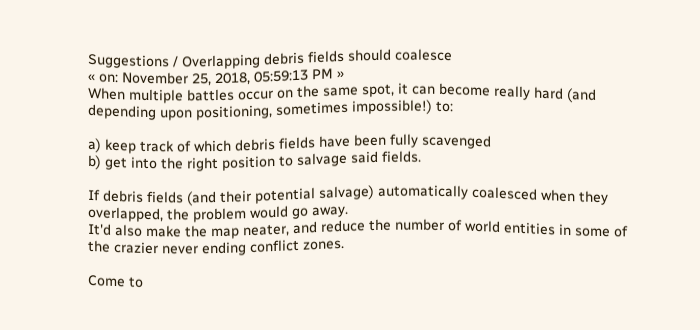Suggestions / Overlapping debris fields should coalesce
« on: November 25, 2018, 05:59:13 PM »
When multiple battles occur on the same spot, it can become really hard (and depending upon positioning, sometimes impossible!) to:

a) keep track of which debris fields have been fully scavenged
b) get into the right position to salvage said fields.

If debris fields (and their potential salvage) automatically coalesced when they overlapped, the problem would go away.
It'd also make the map neater, and reduce the number of world entities in some of the crazier never ending conflict zones.

Come to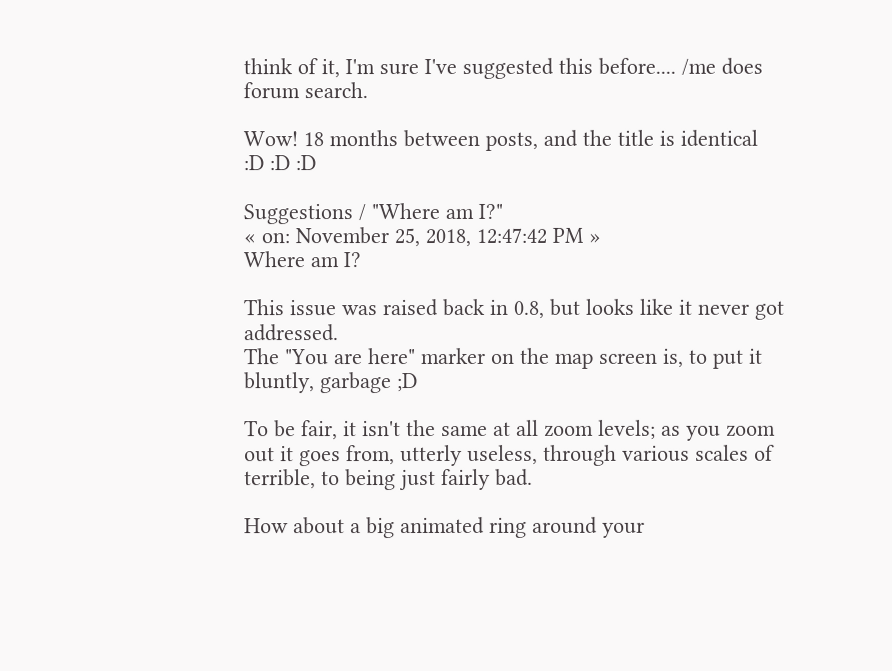think of it, I'm sure I've suggested this before.... /me does forum search.

Wow! 18 months between posts, and the title is identical  :D :D :D

Suggestions / "Where am I?"
« on: November 25, 2018, 12:47:42 PM »
Where am I?

This issue was raised back in 0.8, but looks like it never got addressed.
The "You are here" marker on the map screen is, to put it bluntly, garbage ;D

To be fair, it isn't the same at all zoom levels; as you zoom out it goes from, utterly useless, through various scales of terrible, to being just fairly bad.

How about a big animated ring around your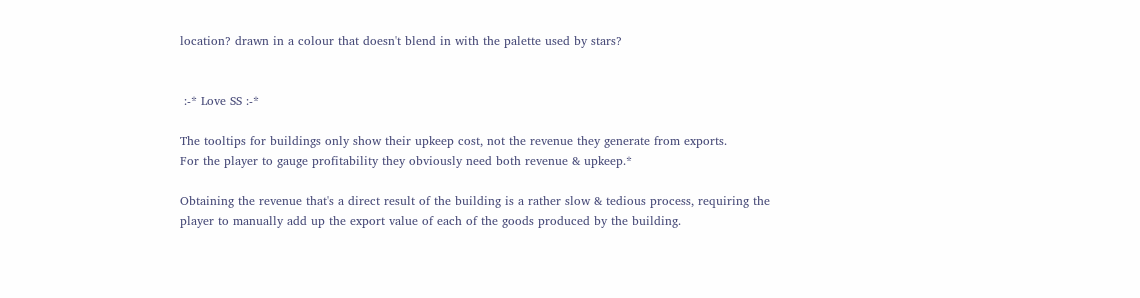location? drawn in a colour that doesn't blend in with the palette used by stars?


 :-* Love SS :-*

The tooltips for buildings only show their upkeep cost, not the revenue they generate from exports.
For the player to gauge profitability they obviously need both revenue & upkeep.*

Obtaining the revenue that's a direct result of the building is a rather slow & tedious process, requiring the player to manually add up the export value of each of the goods produced by the building.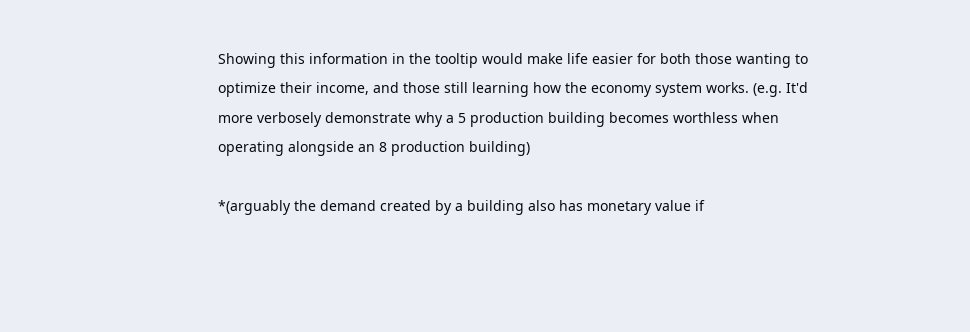Showing this information in the tooltip would make life easier for both those wanting to optimize their income, and those still learning how the economy system works. (e.g. It'd more verbosely demonstrate why a 5 production building becomes worthless when operating alongside an 8 production building)

*(arguably the demand created by a building also has monetary value if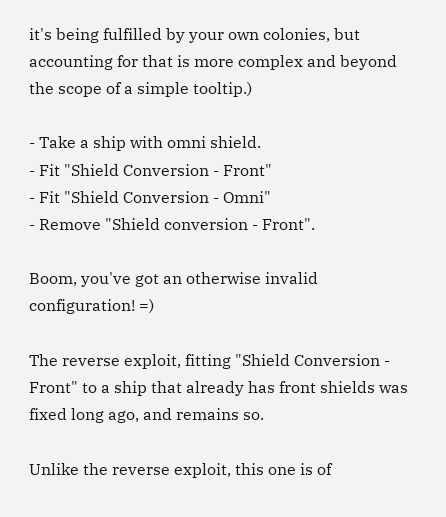it's being fulfilled by your own colonies, but accounting for that is more complex and beyond the scope of a simple tooltip.)

- Take a ship with omni shield.
- Fit "Shield Conversion - Front"
- Fit "Shield Conversion - Omni"
- Remove "Shield conversion - Front".

Boom, you've got an otherwise invalid configuration! =)

The reverse exploit, fitting "Shield Conversion - Front" to a ship that already has front shields was fixed long ago, and remains so.

Unlike the reverse exploit, this one is of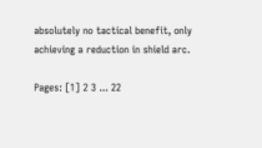absolutely no tactical benefit, only achieving a reduction in shield arc.

Pages: [1] 2 3 ... 22